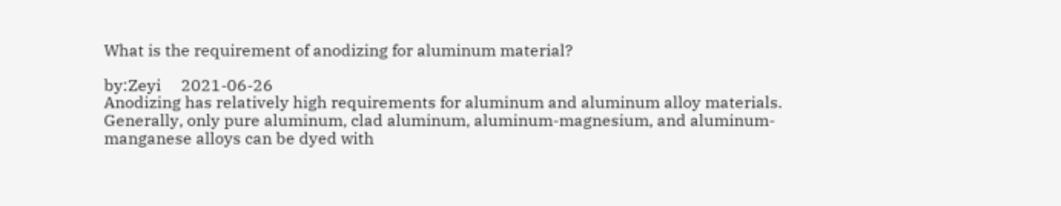What is the requirement of anodizing for aluminum material?

by:Zeyi     2021-06-26
Anodizing has relatively high requirements for aluminum and aluminum alloy materials. Generally, only pure aluminum, clad aluminum, aluminum-magnesium, and aluminum-manganese alloys can be dyed with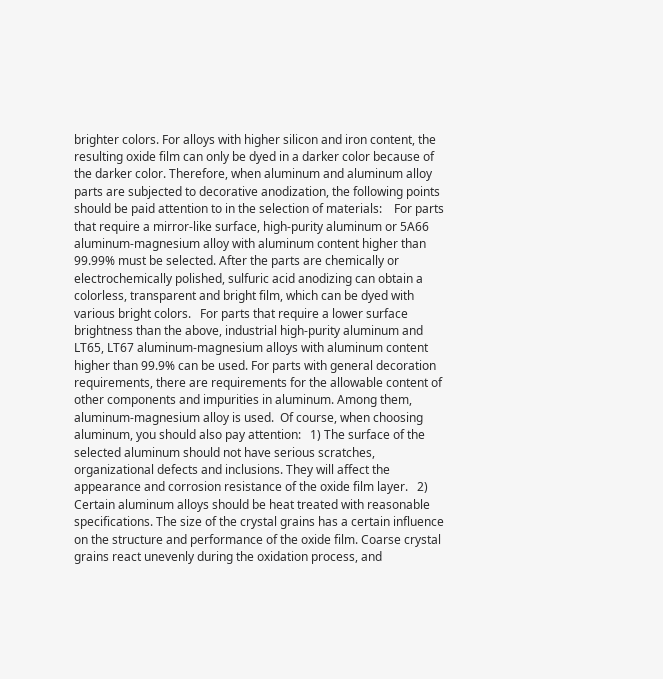brighter colors. For alloys with higher silicon and iron content, the resulting oxide film can only be dyed in a darker color because of the darker color. Therefore, when aluminum and aluminum alloy parts are subjected to decorative anodization, the following points should be paid attention to in the selection of materials:    For parts that require a mirror-like surface, high-purity aluminum or 5A66 aluminum-magnesium alloy with aluminum content higher than 99.99% must be selected. After the parts are chemically or electrochemically polished, sulfuric acid anodizing can obtain a colorless, transparent and bright film, which can be dyed with various bright colors.   For parts that require a lower surface brightness than the above, industrial high-purity aluminum and LT65, LT67 aluminum-magnesium alloys with aluminum content higher than 99.9% can be used. For parts with general decoration requirements, there are requirements for the allowable content of other components and impurities in aluminum. Among them, aluminum-magnesium alloy is used.  Of course, when choosing aluminum, you should also pay attention:   1) The surface of the selected aluminum should not have serious scratches, organizational defects and inclusions. They will affect the appearance and corrosion resistance of the oxide film layer.   2) Certain aluminum alloys should be heat treated with reasonable specifications. The size of the crystal grains has a certain influence on the structure and performance of the oxide film. Coarse crystal grains react unevenly during the oxidation process, and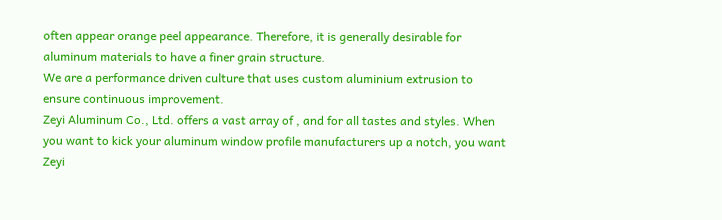often appear orange peel appearance. Therefore, it is generally desirable for aluminum materials to have a finer grain structure.
We are a performance driven culture that uses custom aluminium extrusion to ensure continuous improvement.
Zeyi Aluminum Co., Ltd. offers a vast array of , and for all tastes and styles. When you want to kick your aluminum window profile manufacturers up a notch, you want Zeyi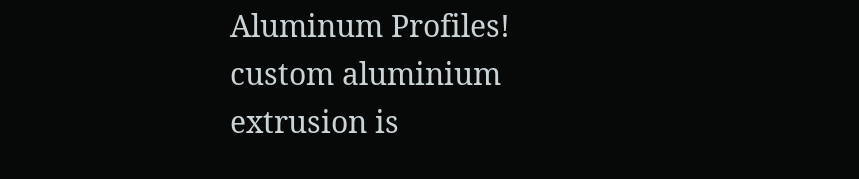Aluminum Profiles!
custom aluminium extrusion is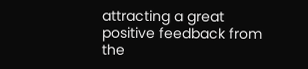attracting a great positive feedback from the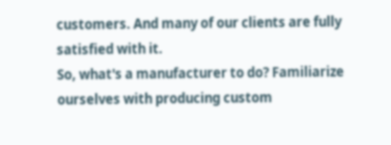customers. And many of our clients are fully satisfied with it.
So, what's a manufacturer to do? Familiarize ourselves with producing custom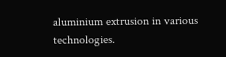aluminium extrusion in various technologies.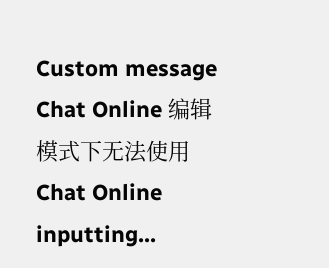Custom message
Chat Online 编辑模式下无法使用
Chat Online inputting...